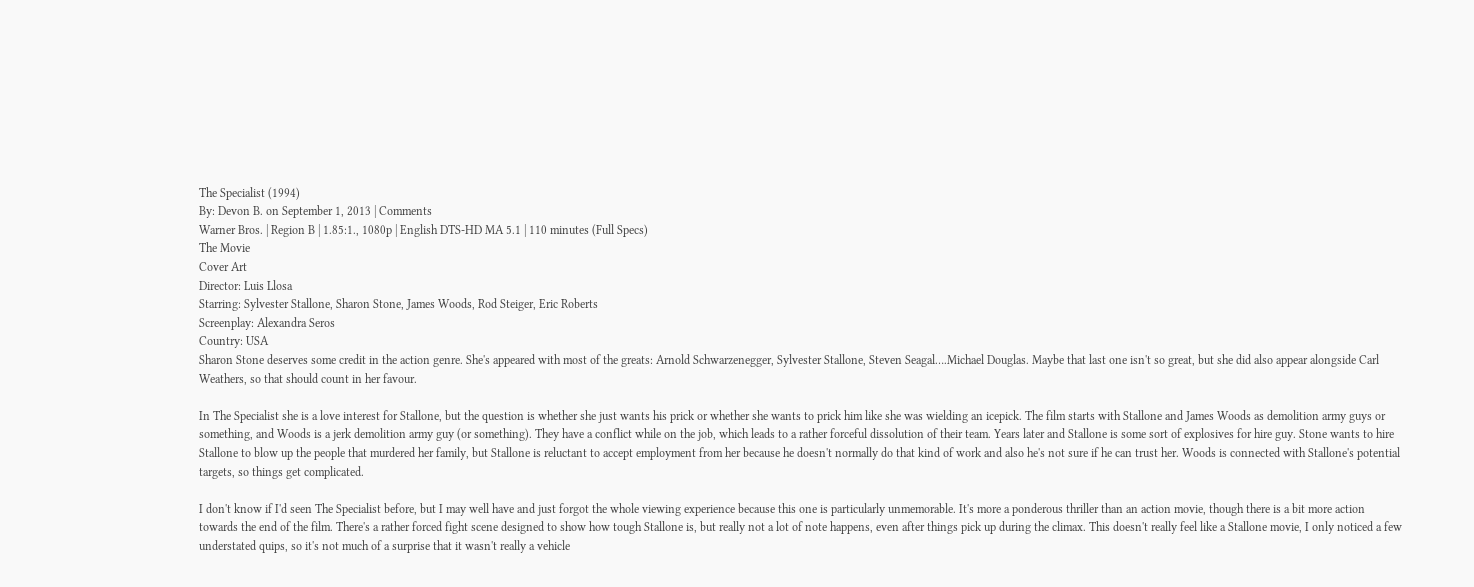The Specialist (1994)
By: Devon B. on September 1, 2013 | Comments
Warner Bros. | Region B | 1.85:1., 1080p | English DTS-HD MA 5.1 | 110 minutes (Full Specs)
The Movie
Cover Art
Director: Luis Llosa
Starring: Sylvester Stallone, Sharon Stone, James Woods, Rod Steiger, Eric Roberts
Screenplay: Alexandra Seros
Country: USA
Sharon Stone deserves some credit in the action genre. She's appeared with most of the greats: Arnold Schwarzenegger, Sylvester Stallone, Steven Seagal….Michael Douglas. Maybe that last one isn't so great, but she did also appear alongside Carl Weathers, so that should count in her favour.

In The Specialist she is a love interest for Stallone, but the question is whether she just wants his prick or whether she wants to prick him like she was wielding an icepick. The film starts with Stallone and James Woods as demolition army guys or something, and Woods is a jerk demolition army guy (or something). They have a conflict while on the job, which leads to a rather forceful dissolution of their team. Years later and Stallone is some sort of explosives for hire guy. Stone wants to hire Stallone to blow up the people that murdered her family, but Stallone is reluctant to accept employment from her because he doesn't normally do that kind of work and also he's not sure if he can trust her. Woods is connected with Stallone's potential targets, so things get complicated.

I don't know if I'd seen The Specialist before, but I may well have and just forgot the whole viewing experience because this one is particularly unmemorable. It's more a ponderous thriller than an action movie, though there is a bit more action towards the end of the film. There's a rather forced fight scene designed to show how tough Stallone is, but really not a lot of note happens, even after things pick up during the climax. This doesn't really feel like a Stallone movie, I only noticed a few understated quips, so it's not much of a surprise that it wasn't really a vehicle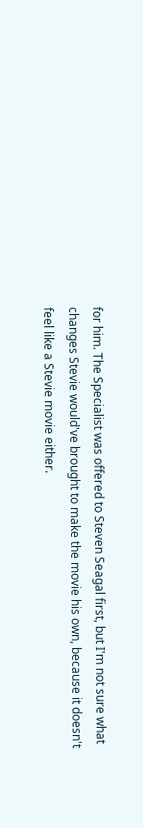for him. The Specialist was offered to Steven Seagal first, but I'm not sure what changes Stevie would've brought to make the movie his own, because it doesn't feel like a Stevie movie either.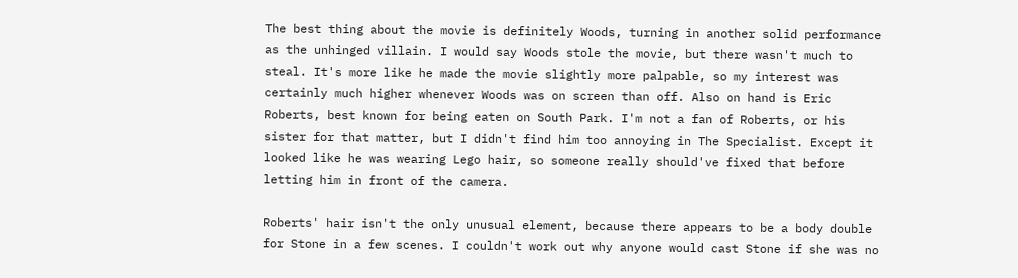The best thing about the movie is definitely Woods, turning in another solid performance as the unhinged villain. I would say Woods stole the movie, but there wasn't much to steal. It's more like he made the movie slightly more palpable, so my interest was certainly much higher whenever Woods was on screen than off. Also on hand is Eric Roberts, best known for being eaten on South Park. I'm not a fan of Roberts, or his sister for that matter, but I didn't find him too annoying in The Specialist. Except it looked like he was wearing Lego hair, so someone really should've fixed that before letting him in front of the camera.

Roberts' hair isn't the only unusual element, because there appears to be a body double for Stone in a few scenes. I couldn't work out why anyone would cast Stone if she was no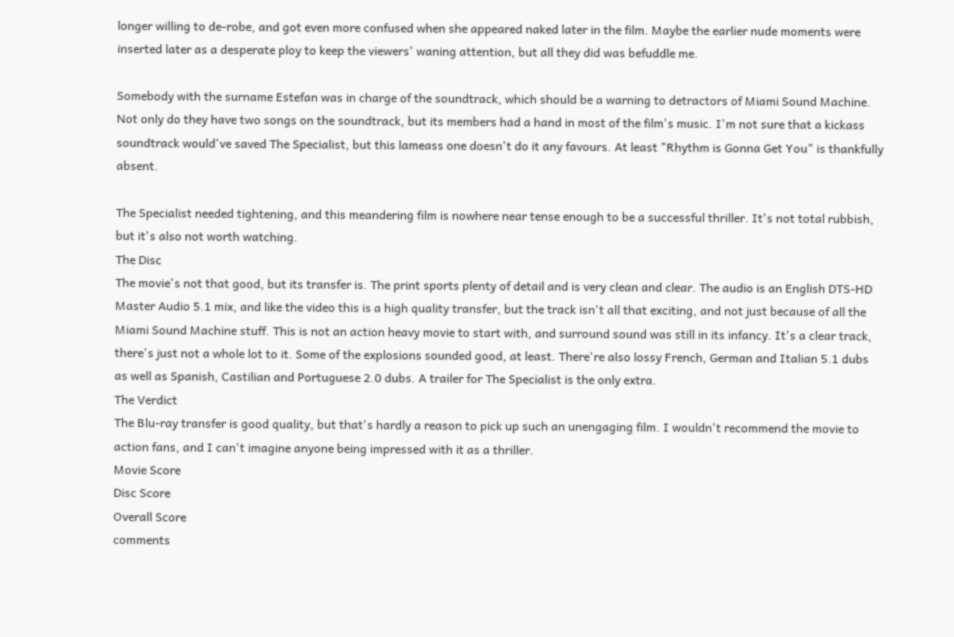longer willing to de-robe, and got even more confused when she appeared naked later in the film. Maybe the earlier nude moments were inserted later as a desperate ploy to keep the viewers' waning attention, but all they did was befuddle me.

Somebody with the surname Estefan was in charge of the soundtrack, which should be a warning to detractors of Miami Sound Machine. Not only do they have two songs on the soundtrack, but its members had a hand in most of the film's music. I'm not sure that a kickass soundtrack would've saved The Specialist, but this lameass one doesn't do it any favours. At least "Rhythm is Gonna Get You" is thankfully absent.

The Specialist needed tightening, and this meandering film is nowhere near tense enough to be a successful thriller. It's not total rubbish, but it's also not worth watching.
The Disc
The movie's not that good, but its transfer is. The print sports plenty of detail and is very clean and clear. The audio is an English DTS-HD Master Audio 5.1 mix, and like the video this is a high quality transfer, but the track isn't all that exciting, and not just because of all the Miami Sound Machine stuff. This is not an action heavy movie to start with, and surround sound was still in its infancy. It's a clear track, there's just not a whole lot to it. Some of the explosions sounded good, at least. There're also lossy French, German and Italian 5.1 dubs as well as Spanish, Castilian and Portuguese 2.0 dubs. A trailer for The Specialist is the only extra.
The Verdict
The Blu-ray transfer is good quality, but that's hardly a reason to pick up such an unengaging film. I wouldn't recommend the movie to action fans, and I can't imagine anyone being impressed with it as a thriller.
Movie Score
Disc Score
Overall Score
comments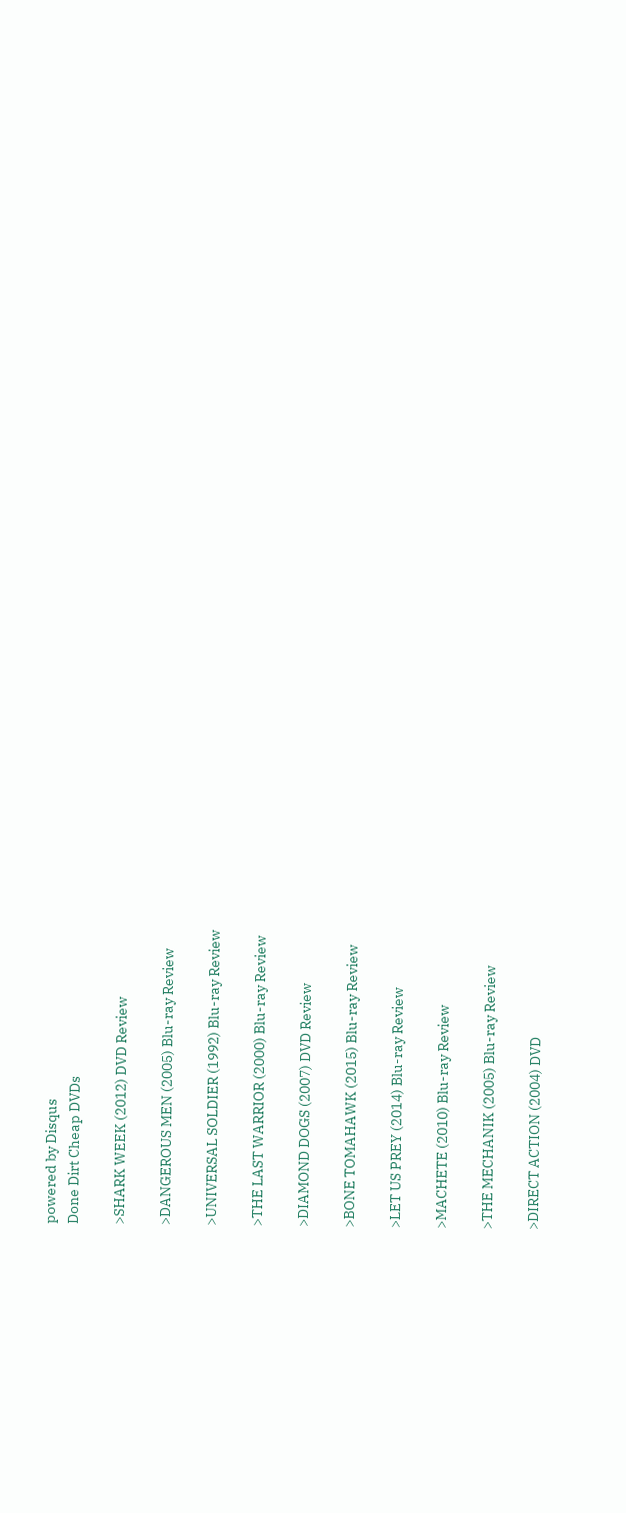powered by Disqus
Done Dirt Cheap DVDs

>SHARK WEEK (2012) DVD Review

>DANGEROUS MEN (2005) Blu-ray Review

>UNIVERSAL SOLDIER (1992) Blu-ray Review

>THE LAST WARRIOR (2000) Blu-ray Review

>DIAMOND DOGS (2007) DVD Review

>BONE TOMAHAWK (2015) Blu-ray Review

>LET US PREY (2014) Blu-ray Review

>MACHETE (2010) Blu-ray Review

>THE MECHANIK (2005) Blu-ray Review

>DIRECT ACTION (2004) DVD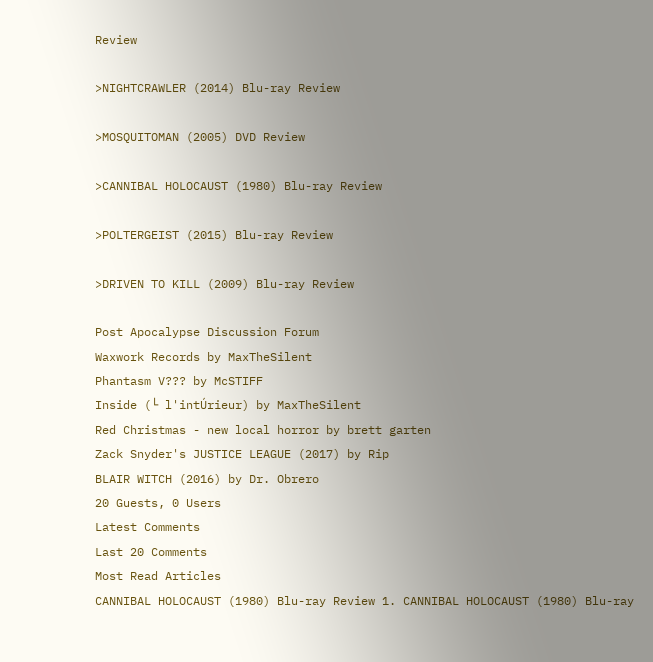Review

>NIGHTCRAWLER (2014) Blu-ray Review

>MOSQUITOMAN (2005) DVD Review

>CANNIBAL HOLOCAUST (1980) Blu-ray Review

>POLTERGEIST (2015) Blu-ray Review

>DRIVEN TO KILL (2009) Blu-ray Review

Post Apocalypse Discussion Forum
Waxwork Records by MaxTheSilent
Phantasm V??? by McSTIFF
Inside (└ l'intÚrieur) by MaxTheSilent
Red Christmas - new local horror by brett garten
Zack Snyder's JUSTICE LEAGUE (2017) by Rip
BLAIR WITCH (2016) by Dr. Obrero
20 Guests, 0 Users
Latest Comments
Last 20 Comments
Most Read Articles
CANNIBAL HOLOCAUST (1980) Blu-ray Review 1. CANNIBAL HOLOCAUST (1980) Blu-ray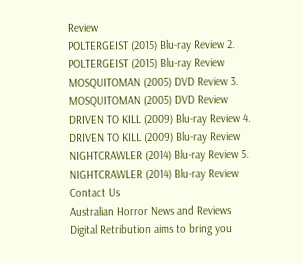Review
POLTERGEIST (2015) Blu-ray Review 2. POLTERGEIST (2015) Blu-ray Review
MOSQUITOMAN (2005) DVD Review 3. MOSQUITOMAN (2005) DVD Review
DRIVEN TO KILL (2009) Blu-ray Review 4. DRIVEN TO KILL (2009) Blu-ray Review
NIGHTCRAWLER (2014) Blu-ray Review 5. NIGHTCRAWLER (2014) Blu-ray Review
Contact Us
Australian Horror News and Reviews
Digital Retribution aims to bring you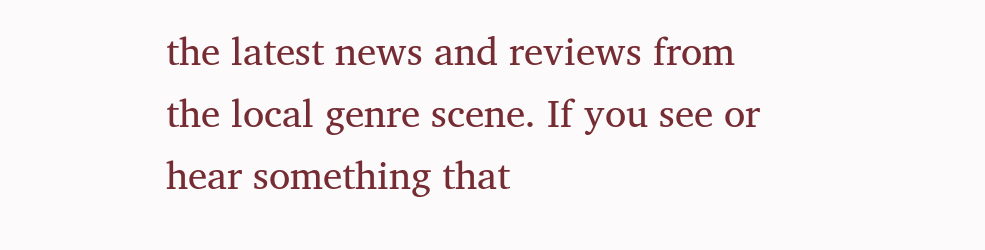the latest news and reviews from the local genre scene. If you see or hear something that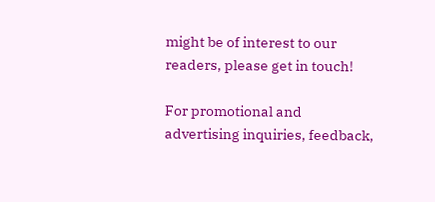might be of interest to our readers, please get in touch!

For promotional and advertising inquiries, feedback,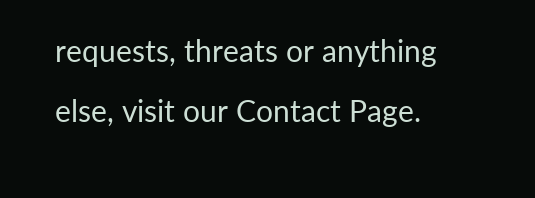requests, threats or anything else, visit our Contact Page.